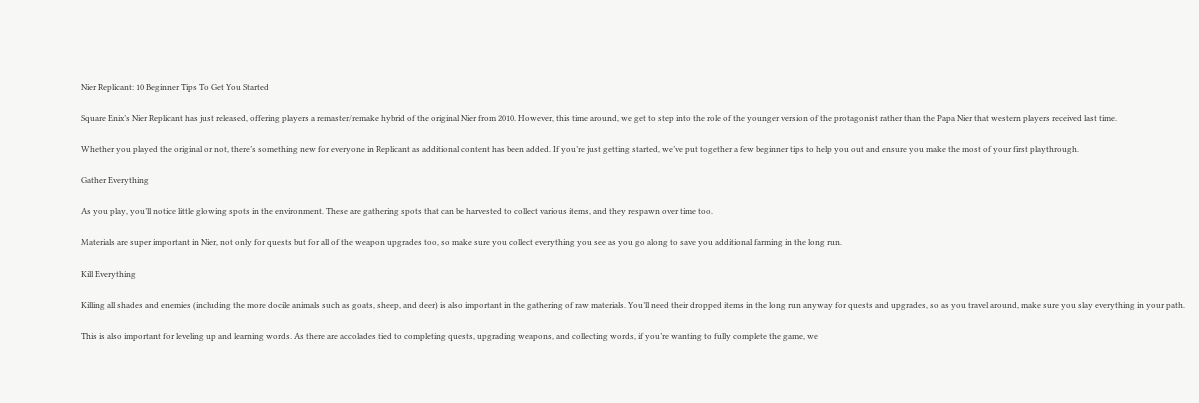Nier Replicant: 10 Beginner Tips To Get You Started

Square Enix’s Nier Replicant has just released, offering players a remaster/remake hybrid of the original Nier from 2010. However, this time around, we get to step into the role of the younger version of the protagonist rather than the Papa Nier that western players received last time.

Whether you played the original or not, there’s something new for everyone in Replicant as additional content has been added. If you’re just getting started, we’ve put together a few beginner tips to help you out and ensure you make the most of your first playthrough.

Gather Everything

As you play, you’ll notice little glowing spots in the environment. These are gathering spots that can be harvested to collect various items, and they respawn over time too.

Materials are super important in Nier, not only for quests but for all of the weapon upgrades too, so make sure you collect everything you see as you go along to save you additional farming in the long run.

Kill Everything

Killing all shades and enemies (including the more docile animals such as goats, sheep, and deer) is also important in the gathering of raw materials. You’ll need their dropped items in the long run anyway for quests and upgrades, so as you travel around, make sure you slay everything in your path.

This is also important for leveling up and learning words. As there are accolades tied to completing quests, upgrading weapons, and collecting words, if you’re wanting to fully complete the game, we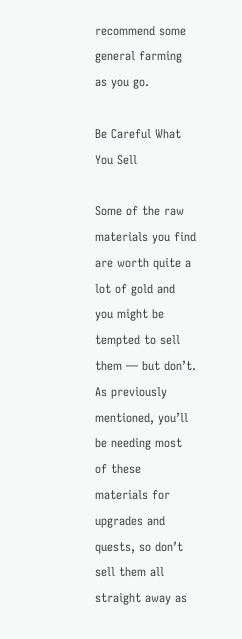recommend some general farming as you go.

Be Careful What You Sell

Some of the raw materials you find are worth quite a lot of gold and you might be tempted to sell them — but don’t. As previously mentioned, you’ll be needing most of these materials for upgrades and quests, so don’t sell them all straight away as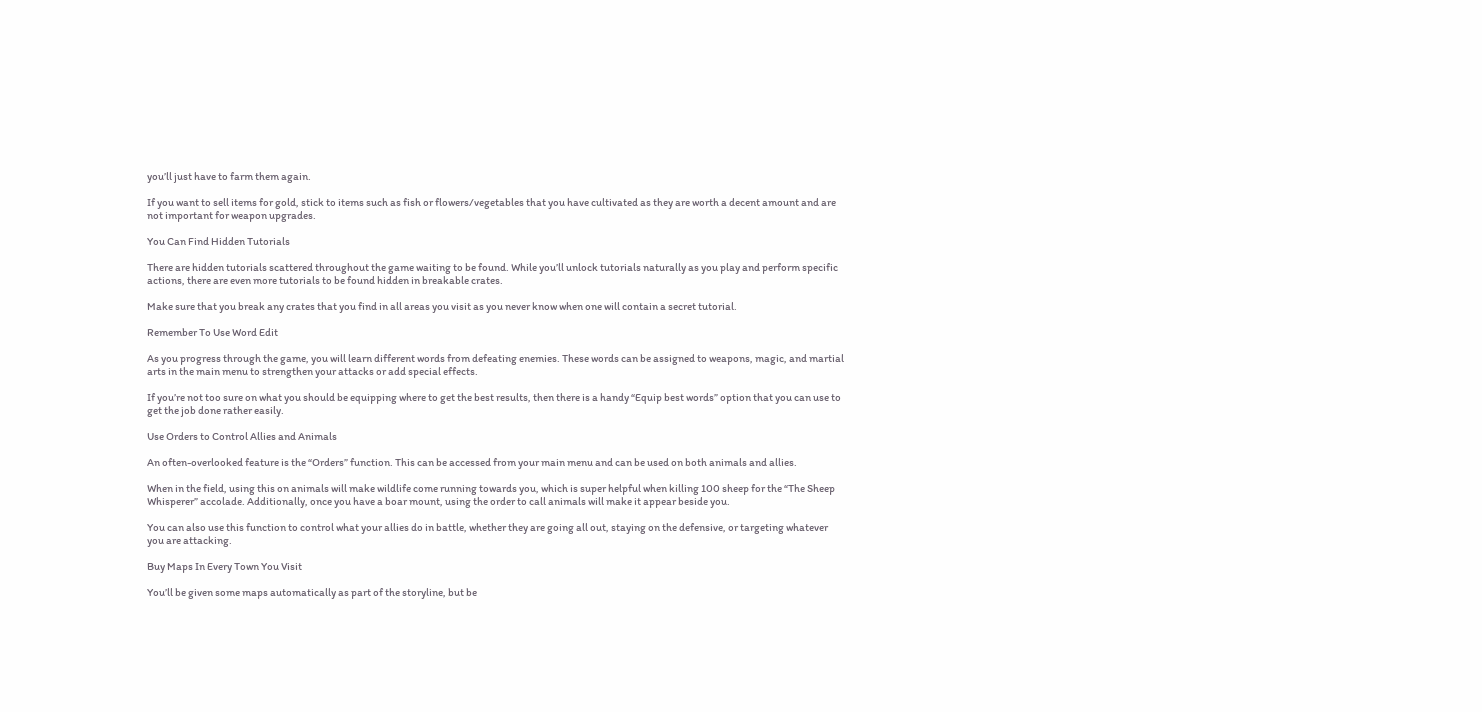you’ll just have to farm them again.

If you want to sell items for gold, stick to items such as fish or flowers/vegetables that you have cultivated as they are worth a decent amount and are not important for weapon upgrades.

You Can Find Hidden Tutorials

There are hidden tutorials scattered throughout the game waiting to be found. While you’ll unlock tutorials naturally as you play and perform specific actions, there are even more tutorials to be found hidden in breakable crates.

Make sure that you break any crates that you find in all areas you visit as you never know when one will contain a secret tutorial.

Remember To Use Word Edit

As you progress through the game, you will learn different words from defeating enemies. These words can be assigned to weapons, magic, and martial arts in the main menu to strengthen your attacks or add special effects.

If you’re not too sure on what you should be equipping where to get the best results, then there is a handy “Equip best words” option that you can use to get the job done rather easily.

Use Orders to Control Allies and Animals

An often-overlooked feature is the “Orders” function. This can be accessed from your main menu and can be used on both animals and allies.

When in the field, using this on animals will make wildlife come running towards you, which is super helpful when killing 100 sheep for the “The Sheep Whisperer” accolade. Additionally, once you have a boar mount, using the order to call animals will make it appear beside you.

You can also use this function to control what your allies do in battle, whether they are going all out, staying on the defensive, or targeting whatever you are attacking.

Buy Maps In Every Town You Visit

You’ll be given some maps automatically as part of the storyline, but be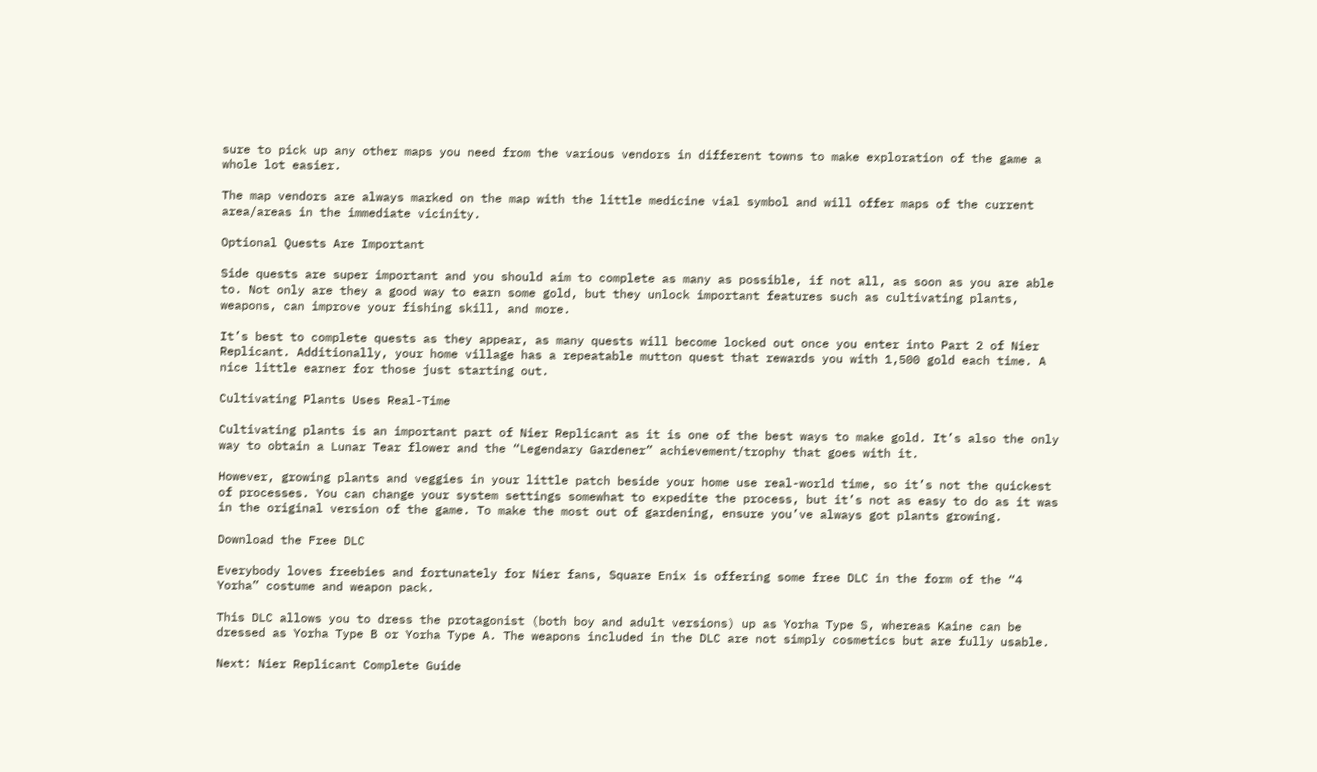sure to pick up any other maps you need from the various vendors in different towns to make exploration of the game a whole lot easier.

The map vendors are always marked on the map with the little medicine vial symbol and will offer maps of the current area/areas in the immediate vicinity.

Optional Quests Are Important

Side quests are super important and you should aim to complete as many as possible, if not all, as soon as you are able to. Not only are they a good way to earn some gold, but they unlock important features such as cultivating plants, weapons, can improve your fishing skill, and more.

It’s best to complete quests as they appear, as many quests will become locked out once you enter into Part 2 of Nier Replicant. Additionally, your home village has a repeatable mutton quest that rewards you with 1,500 gold each time. A nice little earner for those just starting out.

Cultivating Plants Uses Real-Time

Cultivating plants is an important part of Nier Replicant as it is one of the best ways to make gold. It’s also the only way to obtain a Lunar Tear flower and the “Legendary Gardener” achievement/trophy that goes with it.

However, growing plants and veggies in your little patch beside your home use real-world time, so it’s not the quickest of processes. You can change your system settings somewhat to expedite the process, but it’s not as easy to do as it was in the original version of the game. To make the most out of gardening, ensure you’ve always got plants growing.

Download the Free DLC

Everybody loves freebies and fortunately for Nier fans, Square Enix is offering some free DLC in the form of the “4 Yorha” costume and weapon pack.

This DLC allows you to dress the protagonist (both boy and adult versions) up as Yorha Type S, whereas Kaine can be dressed as Yorha Type B or Yorha Type A. The weapons included in the DLC are not simply cosmetics but are fully usable.

Next: Nier Replicant Complete Guide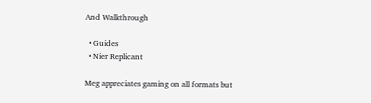And Walkthrough

  • Guides
  • Nier Replicant

Meg appreciates gaming on all formats but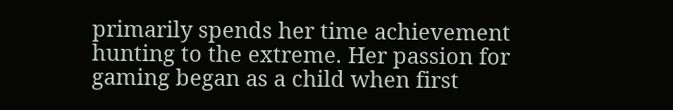primarily spends her time achievement hunting to the extreme. Her passion for gaming began as a child when first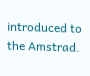introduced to the Amstrad.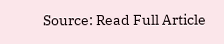Source: Read Full Article